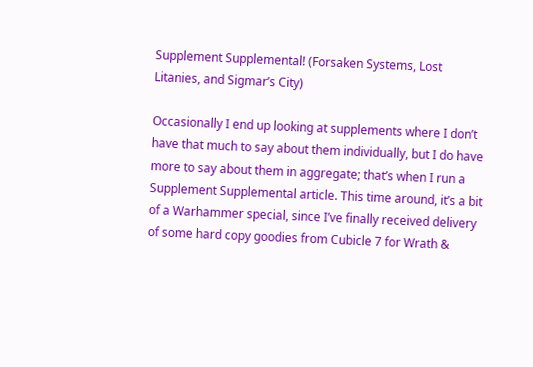Supplement Supplemental! (Forsaken Systems, Lost Litanies, and Sigmar’s City)

Occasionally I end up looking at supplements where I don’t have that much to say about them individually, but I do have more to say about them in aggregate; that’s when I run a Supplement Supplemental article. This time around, it’s a bit of a Warhammer special, since I’ve finally received delivery of some hard copy goodies from Cubicle 7 for Wrath &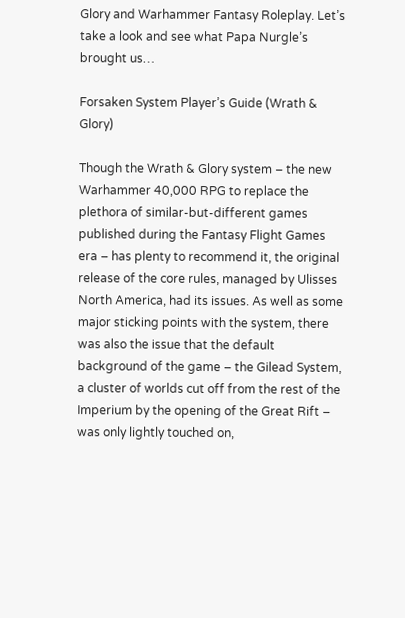Glory and Warhammer Fantasy Roleplay. Let’s take a look and see what Papa Nurgle’s brought us…

Forsaken System Player’s Guide (Wrath & Glory)

Though the Wrath & Glory system – the new Warhammer 40,000 RPG to replace the plethora of similar-but-different games published during the Fantasy Flight Games era – has plenty to recommend it, the original release of the core rules, managed by Ulisses North America, had its issues. As well as some major sticking points with the system, there was also the issue that the default background of the game – the Gilead System, a cluster of worlds cut off from the rest of the Imperium by the opening of the Great Rift – was only lightly touched on,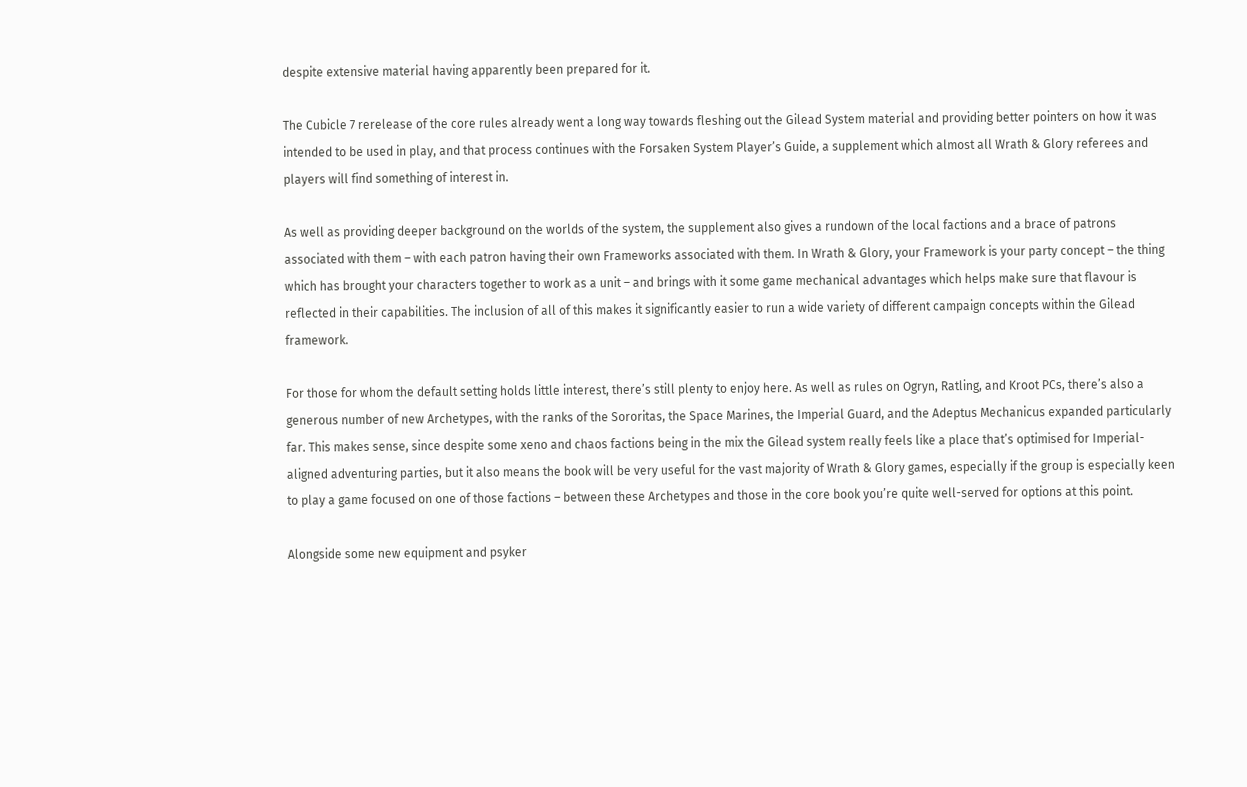despite extensive material having apparently been prepared for it.

The Cubicle 7 rerelease of the core rules already went a long way towards fleshing out the Gilead System material and providing better pointers on how it was intended to be used in play, and that process continues with the Forsaken System Player’s Guide, a supplement which almost all Wrath & Glory referees and players will find something of interest in.

As well as providing deeper background on the worlds of the system, the supplement also gives a rundown of the local factions and a brace of patrons associated with them – with each patron having their own Frameworks associated with them. In Wrath & Glory, your Framework is your party concept – the thing which has brought your characters together to work as a unit – and brings with it some game mechanical advantages which helps make sure that flavour is reflected in their capabilities. The inclusion of all of this makes it significantly easier to run a wide variety of different campaign concepts within the Gilead framework.

For those for whom the default setting holds little interest, there’s still plenty to enjoy here. As well as rules on Ogryn, Ratling, and Kroot PCs, there’s also a generous number of new Archetypes, with the ranks of the Sororitas, the Space Marines, the Imperial Guard, and the Adeptus Mechanicus expanded particularly far. This makes sense, since despite some xeno and chaos factions being in the mix the Gilead system really feels like a place that’s optimised for Imperial-aligned adventuring parties, but it also means the book will be very useful for the vast majority of Wrath & Glory games, especially if the group is especially keen to play a game focused on one of those factions – between these Archetypes and those in the core book you’re quite well-served for options at this point.

Alongside some new equipment and psyker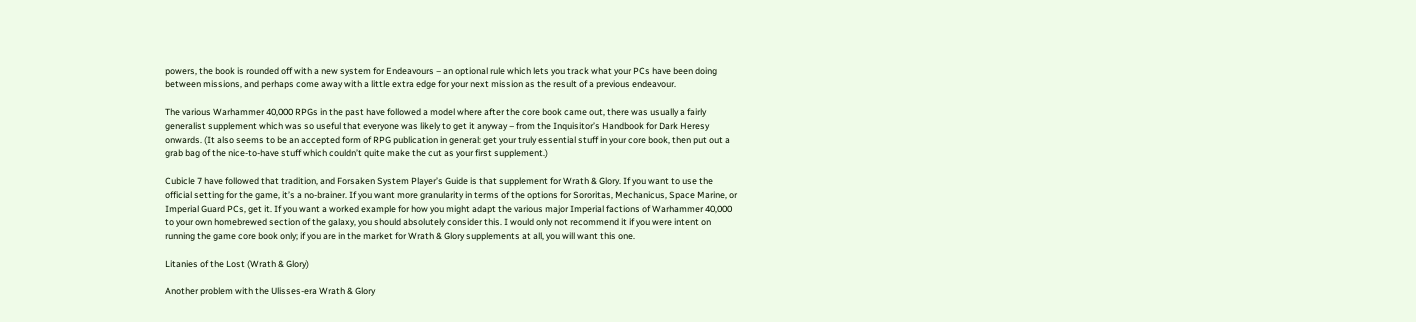powers, the book is rounded off with a new system for Endeavours – an optional rule which lets you track what your PCs have been doing between missions, and perhaps come away with a little extra edge for your next mission as the result of a previous endeavour.

The various Warhammer 40,000 RPGs in the past have followed a model where after the core book came out, there was usually a fairly generalist supplement which was so useful that everyone was likely to get it anyway – from the Inquisitor’s Handbook for Dark Heresy onwards. (It also seems to be an accepted form of RPG publication in general: get your truly essential stuff in your core book, then put out a grab bag of the nice-to-have stuff which couldn’t quite make the cut as your first supplement.)

Cubicle 7 have followed that tradition, and Forsaken System Player’s Guide is that supplement for Wrath & Glory. If you want to use the official setting for the game, it’s a no-brainer. If you want more granularity in terms of the options for Sororitas, Mechanicus, Space Marine, or Imperial Guard PCs, get it. If you want a worked example for how you might adapt the various major Imperial factions of Warhammer 40,000 to your own homebrewed section of the galaxy, you should absolutely consider this. I would only not recommend it if you were intent on running the game core book only; if you are in the market for Wrath & Glory supplements at all, you will want this one.

Litanies of the Lost (Wrath & Glory)

Another problem with the Ulisses-era Wrath & Glory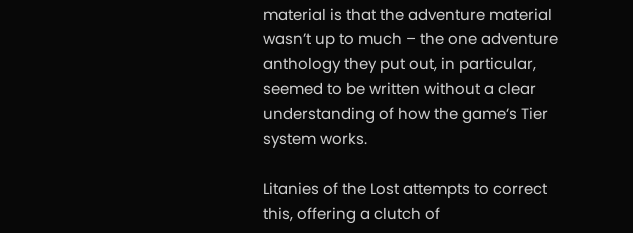material is that the adventure material wasn’t up to much – the one adventure anthology they put out, in particular, seemed to be written without a clear understanding of how the game’s Tier system works.

Litanies of the Lost attempts to correct this, offering a clutch of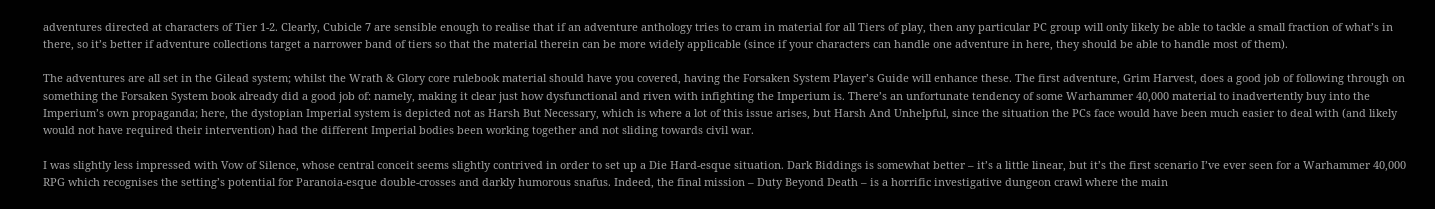adventures directed at characters of Tier 1-2. Clearly, Cubicle 7 are sensible enough to realise that if an adventure anthology tries to cram in material for all Tiers of play, then any particular PC group will only likely be able to tackle a small fraction of what’s in there, so it’s better if adventure collections target a narrower band of tiers so that the material therein can be more widely applicable (since if your characters can handle one adventure in here, they should be able to handle most of them).

The adventures are all set in the Gilead system; whilst the Wrath & Glory core rulebook material should have you covered, having the Forsaken System Player’s Guide will enhance these. The first adventure, Grim Harvest, does a good job of following through on something the Forsaken System book already did a good job of: namely, making it clear just how dysfunctional and riven with infighting the Imperium is. There’s an unfortunate tendency of some Warhammer 40,000 material to inadvertently buy into the Imperium’s own propaganda; here, the dystopian Imperial system is depicted not as Harsh But Necessary, which is where a lot of this issue arises, but Harsh And Unhelpful, since the situation the PCs face would have been much easier to deal with (and likely would not have required their intervention) had the different Imperial bodies been working together and not sliding towards civil war.

I was slightly less impressed with Vow of Silence, whose central conceit seems slightly contrived in order to set up a Die Hard-esque situation. Dark Biddings is somewhat better – it’s a little linear, but it’s the first scenario I’ve ever seen for a Warhammer 40,000 RPG which recognises the setting’s potential for Paranoia-esque double-crosses and darkly humorous snafus. Indeed, the final mission – Duty Beyond Death – is a horrific investigative dungeon crawl where the main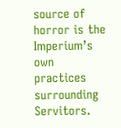source of horror is the Imperium’s own practices surrounding Servitors.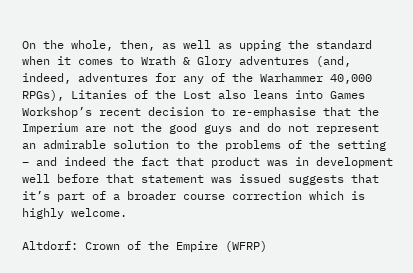On the whole, then, as well as upping the standard when it comes to Wrath & Glory adventures (and, indeed, adventures for any of the Warhammer 40,000 RPGs), Litanies of the Lost also leans into Games Workshop’s recent decision to re-emphasise that the Imperium are not the good guys and do not represent an admirable solution to the problems of the setting – and indeed the fact that product was in development well before that statement was issued suggests that it’s part of a broader course correction which is highly welcome.

Altdorf: Crown of the Empire (WFRP)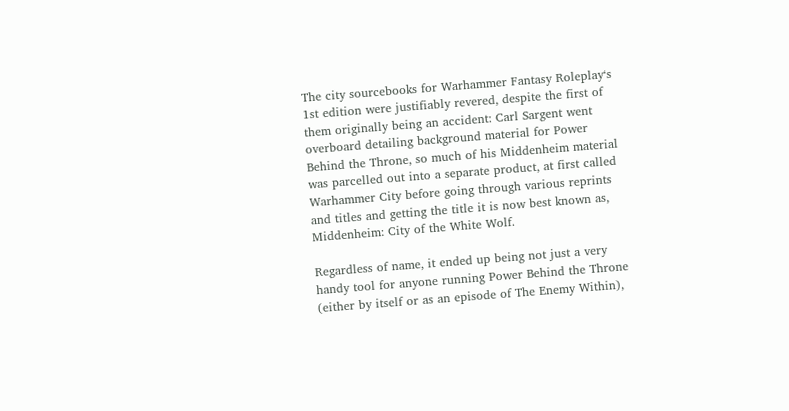The city sourcebooks for Warhammer Fantasy Roleplay‘s 1st edition were justifiably revered, despite the first of them originally being an accident: Carl Sargent went overboard detailing background material for Power Behind the Throne, so much of his Middenheim material was parcelled out into a separate product, at first called Warhammer City before going through various reprints and titles and getting the title it is now best known as, Middenheim: City of the White Wolf.

Regardless of name, it ended up being not just a very handy tool for anyone running Power Behind the Throne (either by itself or as an episode of The Enemy Within),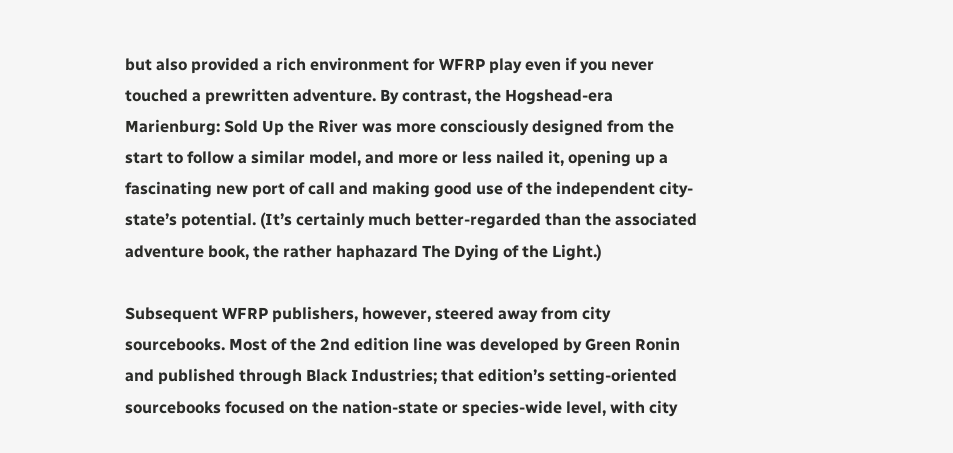but also provided a rich environment for WFRP play even if you never touched a prewritten adventure. By contrast, the Hogshead-era Marienburg: Sold Up the River was more consciously designed from the start to follow a similar model, and more or less nailed it, opening up a fascinating new port of call and making good use of the independent city-state’s potential. (It’s certainly much better-regarded than the associated adventure book, the rather haphazard The Dying of the Light.)

Subsequent WFRP publishers, however, steered away from city sourcebooks. Most of the 2nd edition line was developed by Green Ronin and published through Black Industries; that edition’s setting-oriented sourcebooks focused on the nation-state or species-wide level, with city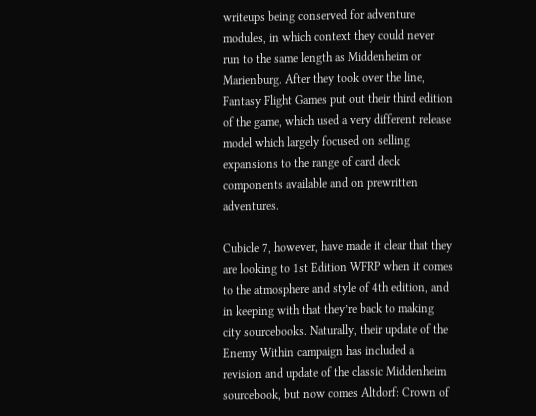writeups being conserved for adventure modules, in which context they could never run to the same length as Middenheim or Marienburg. After they took over the line, Fantasy Flight Games put out their third edition of the game, which used a very different release model which largely focused on selling expansions to the range of card deck components available and on prewritten adventures.

Cubicle 7, however, have made it clear that they are looking to 1st Edition WFRP when it comes to the atmosphere and style of 4th edition, and in keeping with that they’re back to making city sourcebooks. Naturally, their update of the Enemy Within campaign has included a revision and update of the classic Middenheim sourcebook, but now comes Altdorf: Crown of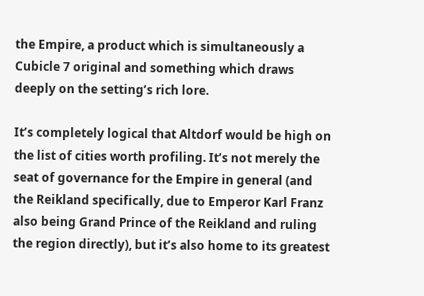the Empire, a product which is simultaneously a Cubicle 7 original and something which draws deeply on the setting’s rich lore.

It’s completely logical that Altdorf would be high on the list of cities worth profiling. It’s not merely the seat of governance for the Empire in general (and the Reikland specifically, due to Emperor Karl Franz also being Grand Prince of the Reikland and ruling the region directly), but it’s also home to its greatest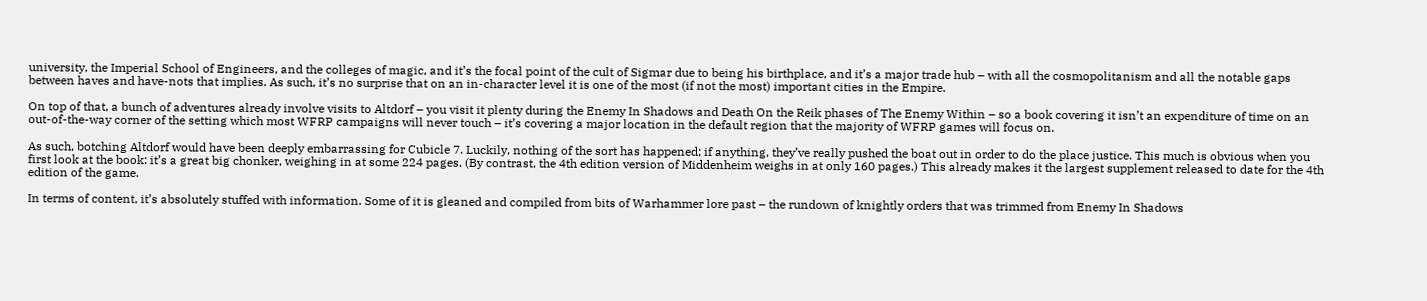university, the Imperial School of Engineers, and the colleges of magic, and it’s the focal point of the cult of Sigmar due to being his birthplace, and it’s a major trade hub – with all the cosmopolitanism and all the notable gaps between haves and have-nots that implies. As such, it’s no surprise that on an in-character level it is one of the most (if not the most) important cities in the Empire.

On top of that, a bunch of adventures already involve visits to Altdorf – you visit it plenty during the Enemy In Shadows and Death On the Reik phases of The Enemy Within – so a book covering it isn’t an expenditure of time on an out-of-the-way corner of the setting which most WFRP campaigns will never touch – it’s covering a major location in the default region that the majority of WFRP games will focus on.

As such, botching Altdorf would have been deeply embarrassing for Cubicle 7. Luckily, nothing of the sort has happened; if anything, they’ve really pushed the boat out in order to do the place justice. This much is obvious when you first look at the book: it’s a great big chonker, weighing in at some 224 pages. (By contrast, the 4th edition version of Middenheim weighs in at only 160 pages.) This already makes it the largest supplement released to date for the 4th edition of the game.

In terms of content, it’s absolutely stuffed with information. Some of it is gleaned and compiled from bits of Warhammer lore past – the rundown of knightly orders that was trimmed from Enemy In Shadows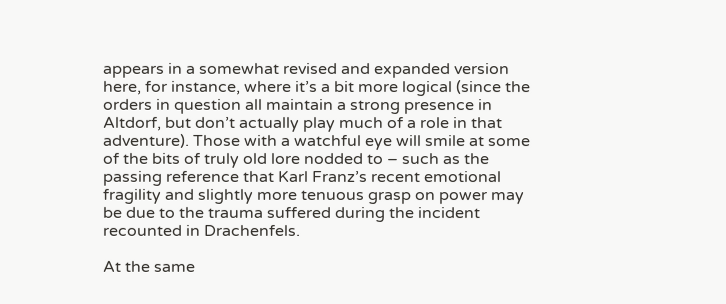appears in a somewhat revised and expanded version here, for instance, where it’s a bit more logical (since the orders in question all maintain a strong presence in Altdorf, but don’t actually play much of a role in that adventure). Those with a watchful eye will smile at some of the bits of truly old lore nodded to – such as the passing reference that Karl Franz’s recent emotional fragility and slightly more tenuous grasp on power may be due to the trauma suffered during the incident recounted in Drachenfels.

At the same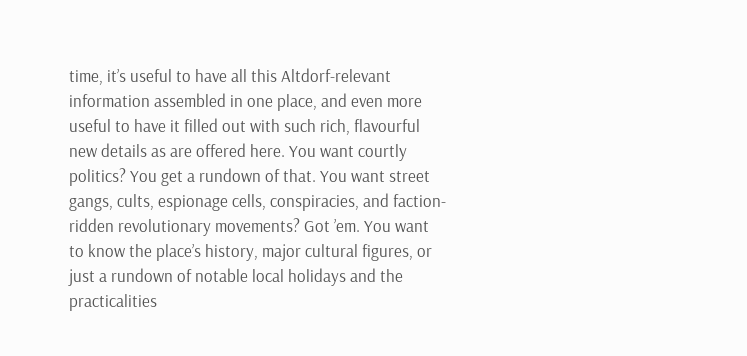time, it’s useful to have all this Altdorf-relevant information assembled in one place, and even more useful to have it filled out with such rich, flavourful new details as are offered here. You want courtly politics? You get a rundown of that. You want street gangs, cults, espionage cells, conspiracies, and faction-ridden revolutionary movements? Got ’em. You want to know the place’s history, major cultural figures, or just a rundown of notable local holidays and the practicalities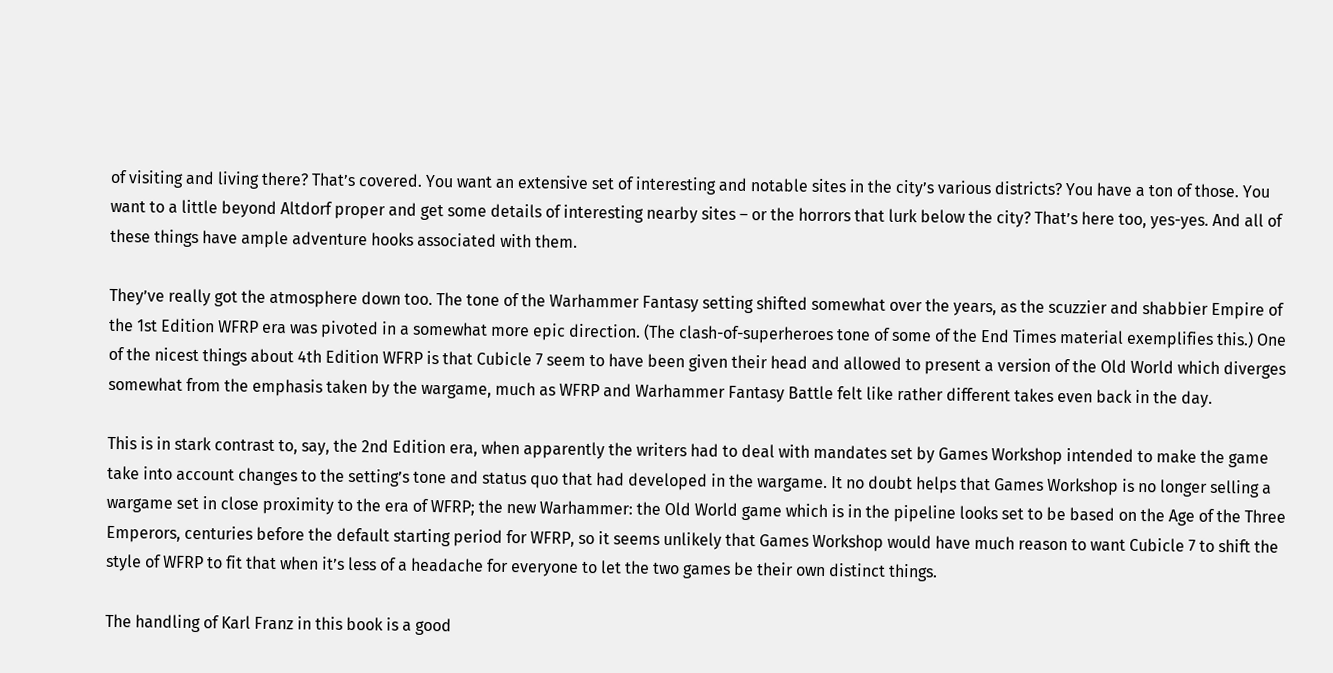of visiting and living there? That’s covered. You want an extensive set of interesting and notable sites in the city’s various districts? You have a ton of those. You want to a little beyond Altdorf proper and get some details of interesting nearby sites – or the horrors that lurk below the city? That’s here too, yes-yes. And all of these things have ample adventure hooks associated with them.

They’ve really got the atmosphere down too. The tone of the Warhammer Fantasy setting shifted somewhat over the years, as the scuzzier and shabbier Empire of the 1st Edition WFRP era was pivoted in a somewhat more epic direction. (The clash-of-superheroes tone of some of the End Times material exemplifies this.) One of the nicest things about 4th Edition WFRP is that Cubicle 7 seem to have been given their head and allowed to present a version of the Old World which diverges somewhat from the emphasis taken by the wargame, much as WFRP and Warhammer Fantasy Battle felt like rather different takes even back in the day.

This is in stark contrast to, say, the 2nd Edition era, when apparently the writers had to deal with mandates set by Games Workshop intended to make the game take into account changes to the setting’s tone and status quo that had developed in the wargame. It no doubt helps that Games Workshop is no longer selling a wargame set in close proximity to the era of WFRP; the new Warhammer: the Old World game which is in the pipeline looks set to be based on the Age of the Three Emperors, centuries before the default starting period for WFRP, so it seems unlikely that Games Workshop would have much reason to want Cubicle 7 to shift the style of WFRP to fit that when it’s less of a headache for everyone to let the two games be their own distinct things.

The handling of Karl Franz in this book is a good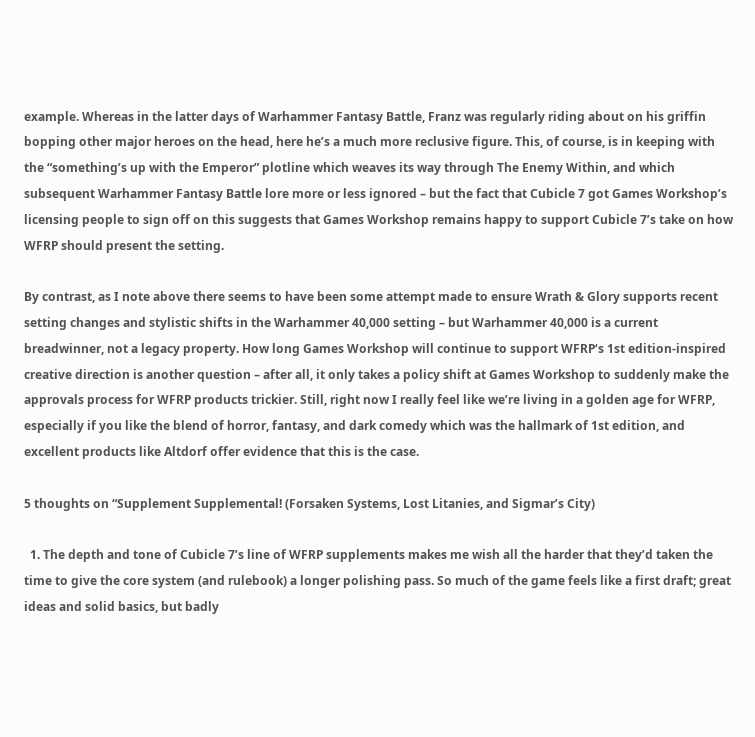example. Whereas in the latter days of Warhammer Fantasy Battle, Franz was regularly riding about on his griffin bopping other major heroes on the head, here he’s a much more reclusive figure. This, of course, is in keeping with the “something’s up with the Emperor” plotline which weaves its way through The Enemy Within, and which subsequent Warhammer Fantasy Battle lore more or less ignored – but the fact that Cubicle 7 got Games Workshop’s licensing people to sign off on this suggests that Games Workshop remains happy to support Cubicle 7’s take on how WFRP should present the setting.

By contrast, as I note above there seems to have been some attempt made to ensure Wrath & Glory supports recent setting changes and stylistic shifts in the Warhammer 40,000 setting – but Warhammer 40,000 is a current breadwinner, not a legacy property. How long Games Workshop will continue to support WFRP‘s 1st edition-inspired creative direction is another question – after all, it only takes a policy shift at Games Workshop to suddenly make the approvals process for WFRP products trickier. Still, right now I really feel like we’re living in a golden age for WFRP, especially if you like the blend of horror, fantasy, and dark comedy which was the hallmark of 1st edition, and excellent products like Altdorf offer evidence that this is the case.

5 thoughts on “Supplement Supplemental! (Forsaken Systems, Lost Litanies, and Sigmar’s City)

  1. The depth and tone of Cubicle 7’s line of WFRP supplements makes me wish all the harder that they’d taken the time to give the core system (and rulebook) a longer polishing pass. So much of the game feels like a first draft; great ideas and solid basics, but badly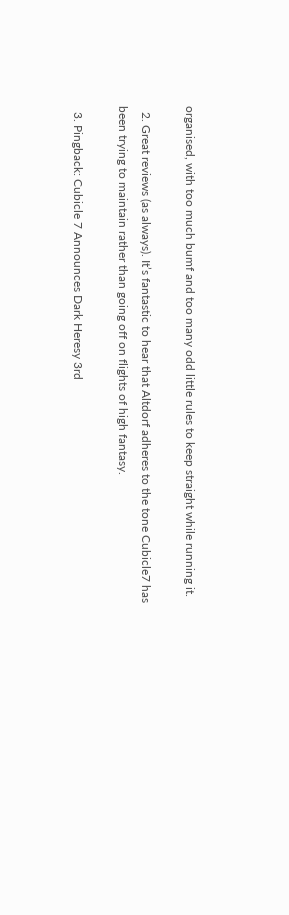organised, with too much bumf and too many odd little rules to keep straight while running it.

  2. Great reviews (as always). It’s fantastic to hear that Altdorf adheres to the tone Cubicle7 has been trying to maintain rather than going off on flights of high fantasy.

  3. Pingback: Cubicle 7 Announces Dark Heresy 3rd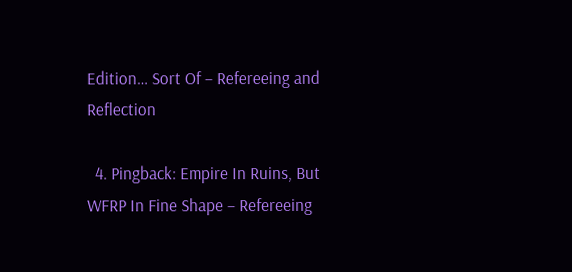Edition… Sort Of – Refereeing and Reflection

  4. Pingback: Empire In Ruins, But WFRP In Fine Shape – Refereeing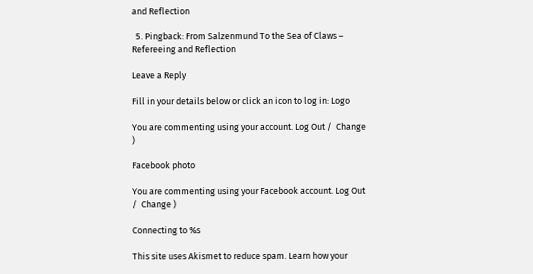and Reflection

  5. Pingback: From Salzenmund To the Sea of Claws – Refereeing and Reflection

Leave a Reply

Fill in your details below or click an icon to log in: Logo

You are commenting using your account. Log Out /  Change )

Facebook photo

You are commenting using your Facebook account. Log Out /  Change )

Connecting to %s

This site uses Akismet to reduce spam. Learn how your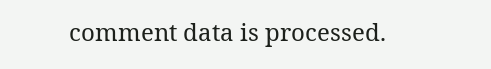comment data is processed.